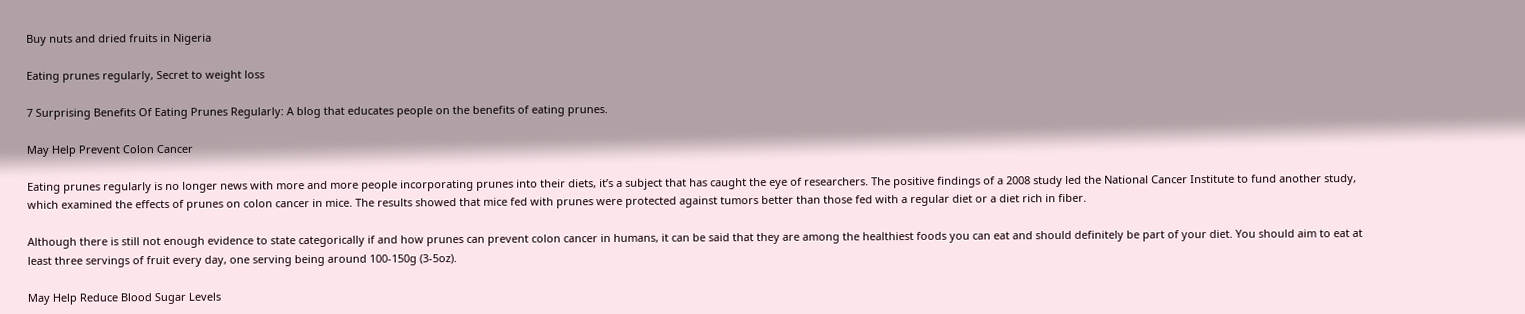Buy nuts and dried fruits in Nigeria

Eating prunes regularly, Secret to weight loss

7 Surprising Benefits Of Eating Prunes Regularly: A blog that educates people on the benefits of eating prunes.

May Help Prevent Colon Cancer

Eating prunes regularly is no longer news with more and more people incorporating prunes into their diets, it’s a subject that has caught the eye of researchers. The positive findings of a 2008 study led the National Cancer Institute to fund another study, which examined the effects of prunes on colon cancer in mice. The results showed that mice fed with prunes were protected against tumors better than those fed with a regular diet or a diet rich in fiber.

Although there is still not enough evidence to state categorically if and how prunes can prevent colon cancer in humans, it can be said that they are among the healthiest foods you can eat and should definitely be part of your diet. You should aim to eat at least three servings of fruit every day, one serving being around 100-150g (3-5oz).

May Help Reduce Blood Sugar Levels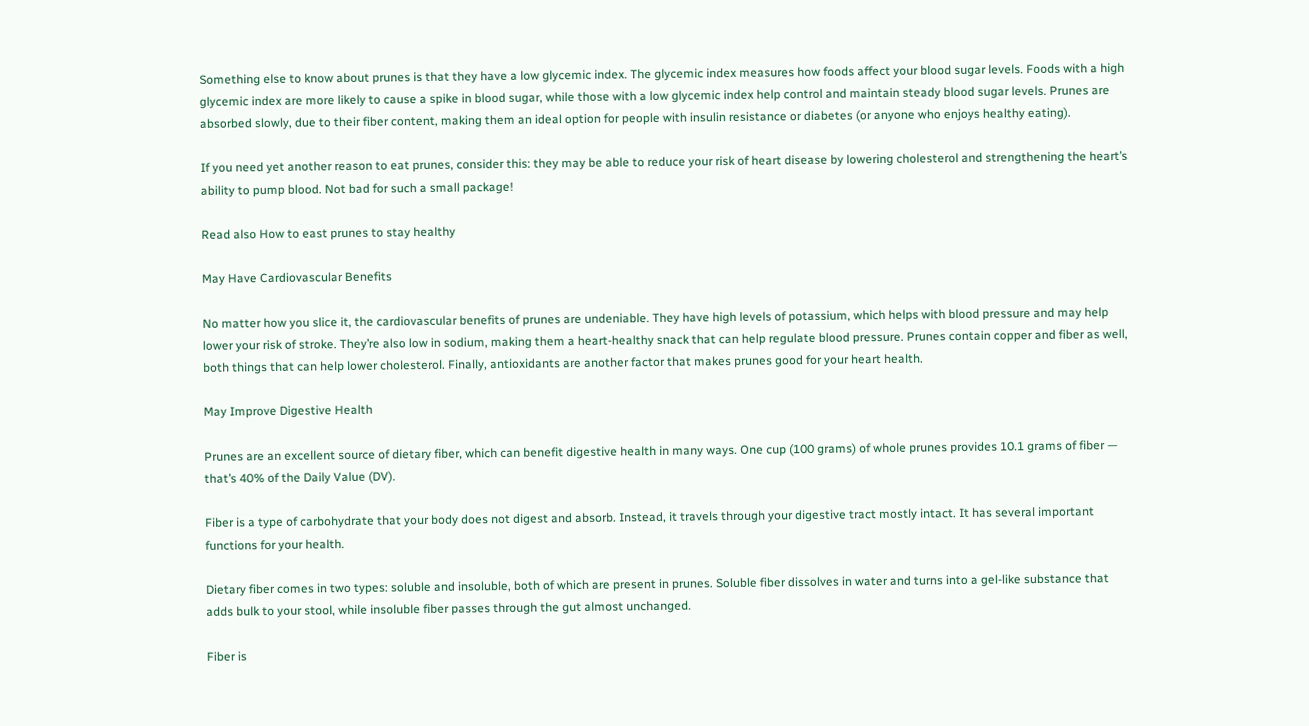Something else to know about prunes is that they have a low glycemic index. The glycemic index measures how foods affect your blood sugar levels. Foods with a high glycemic index are more likely to cause a spike in blood sugar, while those with a low glycemic index help control and maintain steady blood sugar levels. Prunes are absorbed slowly, due to their fiber content, making them an ideal option for people with insulin resistance or diabetes (or anyone who enjoys healthy eating).

If you need yet another reason to eat prunes, consider this: they may be able to reduce your risk of heart disease by lowering cholesterol and strengthening the heart’s ability to pump blood. Not bad for such a small package!

Read also How to east prunes to stay healthy

May Have Cardiovascular Benefits

No matter how you slice it, the cardiovascular benefits of prunes are undeniable. They have high levels of potassium, which helps with blood pressure and may help lower your risk of stroke. They’re also low in sodium, making them a heart-healthy snack that can help regulate blood pressure. Prunes contain copper and fiber as well, both things that can help lower cholesterol. Finally, antioxidants are another factor that makes prunes good for your heart health.

May Improve Digestive Health

Prunes are an excellent source of dietary fiber, which can benefit digestive health in many ways. One cup (100 grams) of whole prunes provides 10.1 grams of fiber — that’s 40% of the Daily Value (DV).

Fiber is a type of carbohydrate that your body does not digest and absorb. Instead, it travels through your digestive tract mostly intact. It has several important functions for your health.

Dietary fiber comes in two types: soluble and insoluble, both of which are present in prunes. Soluble fiber dissolves in water and turns into a gel-like substance that adds bulk to your stool, while insoluble fiber passes through the gut almost unchanged.

Fiber is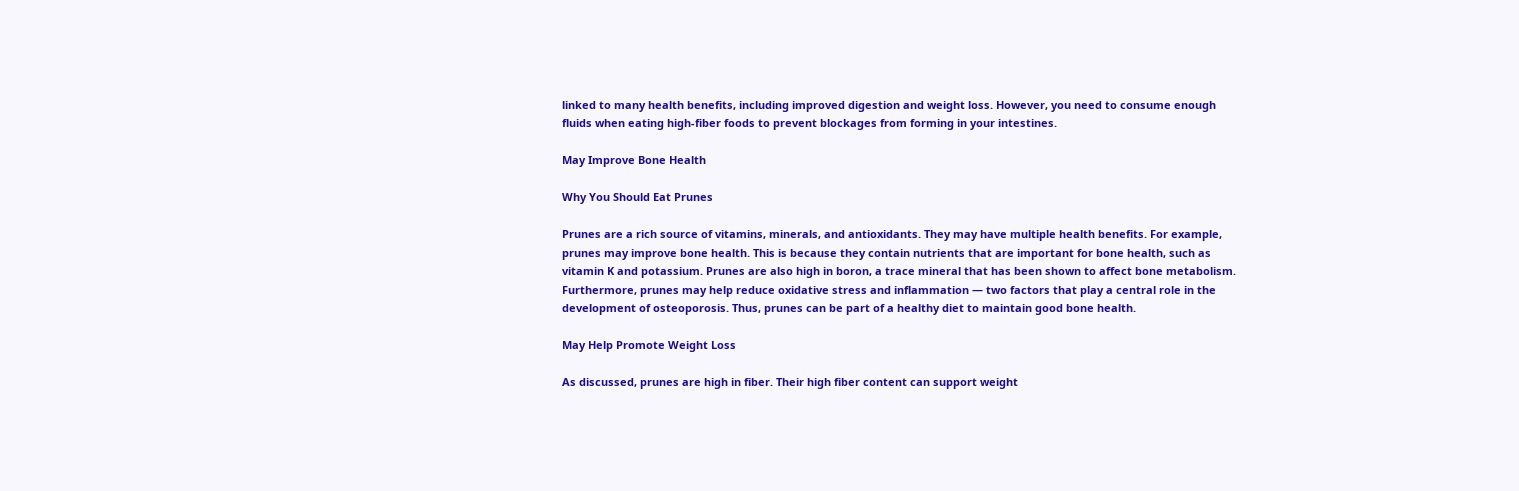linked to many health benefits, including improved digestion and weight loss. However, you need to consume enough fluids when eating high-fiber foods to prevent blockages from forming in your intestines.

May Improve Bone Health

Why You Should Eat Prunes

Prunes are a rich source of vitamins, minerals, and antioxidants. They may have multiple health benefits. For example, prunes may improve bone health. This is because they contain nutrients that are important for bone health, such as vitamin K and potassium. Prunes are also high in boron, a trace mineral that has been shown to affect bone metabolism. Furthermore, prunes may help reduce oxidative stress and inflammation — two factors that play a central role in the development of osteoporosis. Thus, prunes can be part of a healthy diet to maintain good bone health.

May Help Promote Weight Loss

As discussed, prunes are high in fiber. Their high fiber content can support weight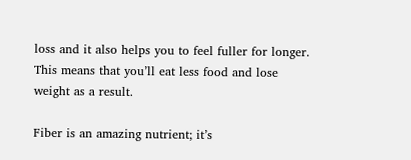loss and it also helps you to feel fuller for longer. This means that you’ll eat less food and lose weight as a result.

Fiber is an amazing nutrient; it’s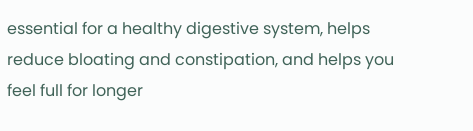essential for a healthy digestive system, helps reduce bloating and constipation, and helps you feel full for longer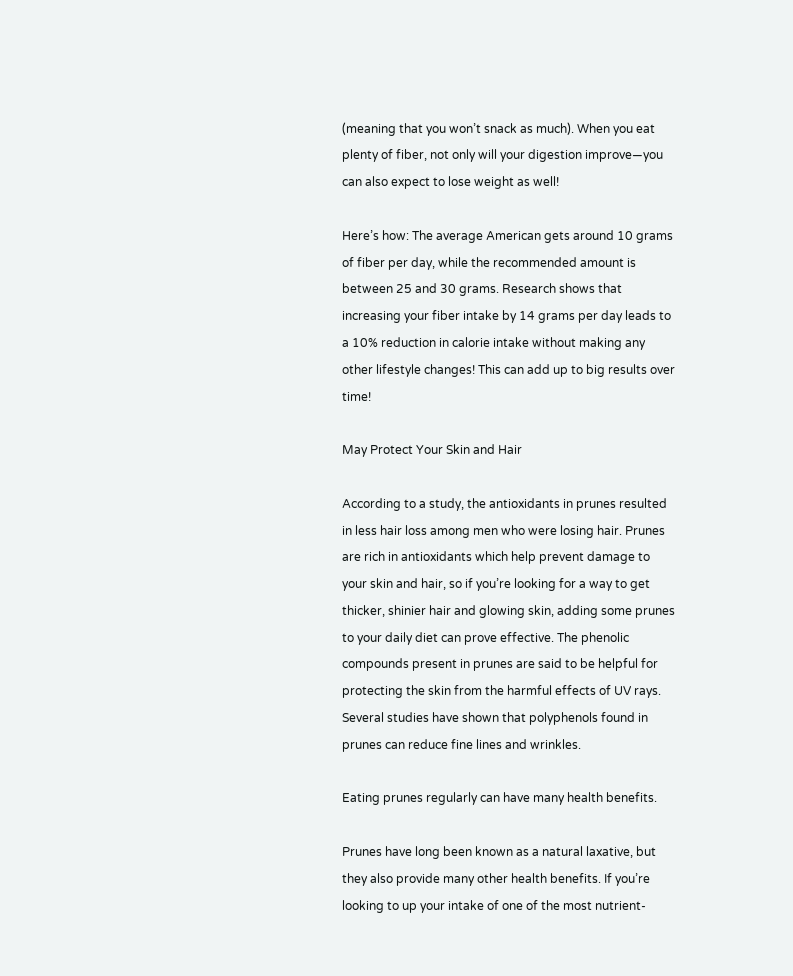(meaning that you won’t snack as much). When you eat plenty of fiber, not only will your digestion improve—you can also expect to lose weight as well!

Here’s how: The average American gets around 10 grams of fiber per day, while the recommended amount is between 25 and 30 grams. Research shows that increasing your fiber intake by 14 grams per day leads to a 10% reduction in calorie intake without making any other lifestyle changes! This can add up to big results over time!

May Protect Your Skin and Hair

According to a study, the antioxidants in prunes resulted in less hair loss among men who were losing hair. Prunes are rich in antioxidants which help prevent damage to your skin and hair, so if you’re looking for a way to get thicker, shinier hair and glowing skin, adding some prunes to your daily diet can prove effective. The phenolic compounds present in prunes are said to be helpful for protecting the skin from the harmful effects of UV rays. Several studies have shown that polyphenols found in prunes can reduce fine lines and wrinkles.

Eating prunes regularly can have many health benefits.

Prunes have long been known as a natural laxative, but they also provide many other health benefits. If you’re looking to up your intake of one of the most nutrient-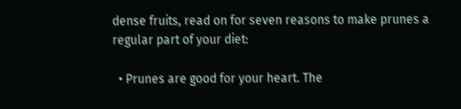dense fruits, read on for seven reasons to make prunes a regular part of your diet:

  • Prunes are good for your heart. The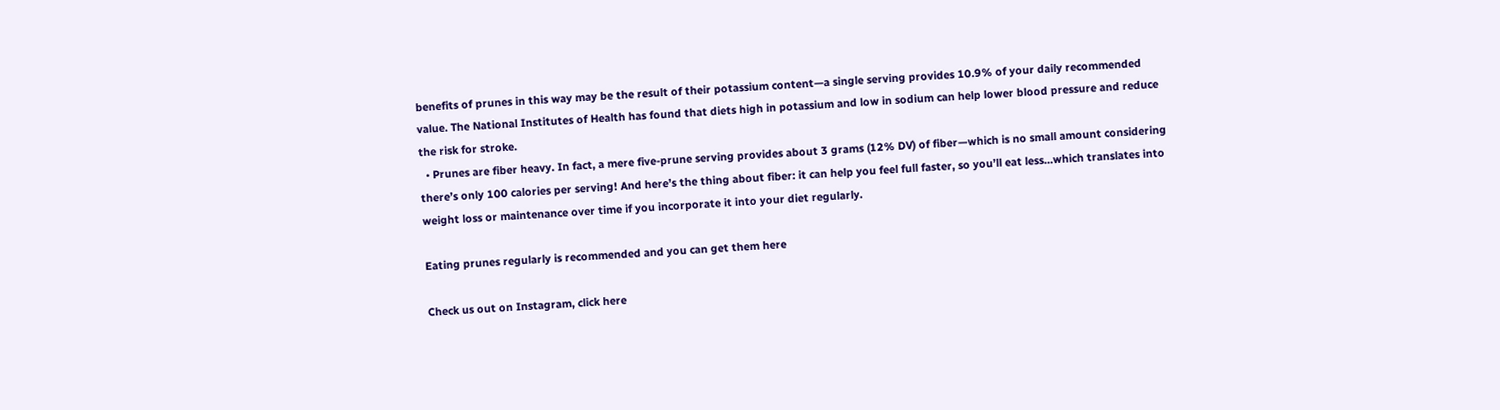benefits of prunes in this way may be the result of their potassium content—a single serving provides 10.9% of your daily recommended value. The National Institutes of Health has found that diets high in potassium and low in sodium can help lower blood pressure and reduce the risk for stroke.
  • Prunes are fiber heavy. In fact, a mere five-prune serving provides about 3 grams (12% DV) of fiber—which is no small amount considering there’s only 100 calories per serving! And here’s the thing about fiber: it can help you feel full faster, so you’ll eat less…which translates into weight loss or maintenance over time if you incorporate it into your diet regularly.

Eating prunes regularly is recommended and you can get them here

Check us out on Instagram, click here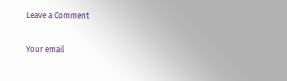Leave a Comment

Your email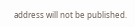address will not be published.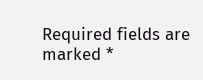Required fields are marked *